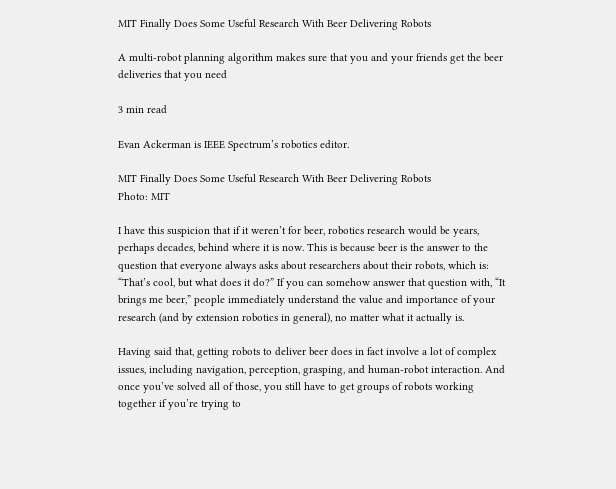MIT Finally Does Some Useful Research With Beer Delivering Robots

A multi-robot planning algorithm makes sure that you and your friends get the beer deliveries that you need

3 min read

Evan Ackerman is IEEE Spectrum’s robotics editor.

MIT Finally Does Some Useful Research With Beer Delivering Robots
Photo: MIT

I have this suspicion that if it weren’t for beer, robotics research would be years, perhaps decades, behind where it is now. This is because beer is the answer to the question that everyone always asks about researchers about their robots, which is: “That’s cool, but what does it do?” If you can somehow answer that question with, “It brings me beer,” people immediately understand the value and importance of your research (and by extension robotics in general), no matter what it actually is.

Having said that, getting robots to deliver beer does in fact involve a lot of complex issues, including navigation, perception, grasping, and human-robot interaction. And once you’ve solved all of those, you still have to get groups of robots working together if you’re trying to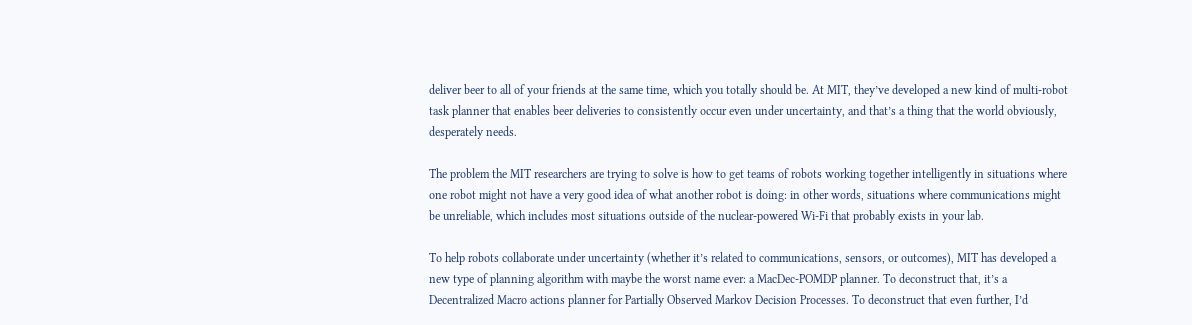deliver beer to all of your friends at the same time, which you totally should be. At MIT, they’ve developed a new kind of multi-robot task planner that enables beer deliveries to consistently occur even under uncertainty, and that’s a thing that the world obviously, desperately needs.

The problem the MIT researchers are trying to solve is how to get teams of robots working together intelligently in situations where one robot might not have a very good idea of what another robot is doing: in other words, situations where communications might be unreliable, which includes most situations outside of the nuclear-powered Wi-Fi that probably exists in your lab.

To help robots collaborate under uncertainty (whether it’s related to communications, sensors, or outcomes), MIT has developed a new type of planning algorithm with maybe the worst name ever: a MacDec-POMDP planner. To deconstruct that, it’s a Decentralized Macro actions planner for Partially Observed Markov Decision Processes. To deconstruct that even further, I’d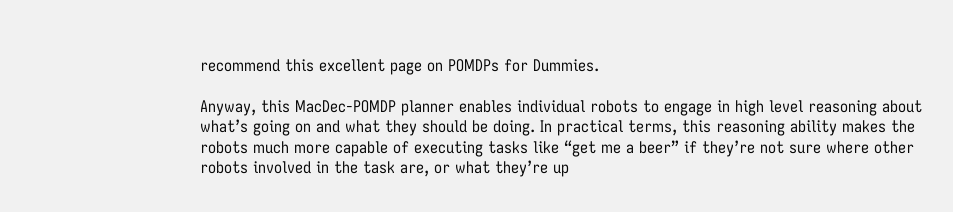recommend this excellent page on POMDPs for Dummies.

Anyway, this MacDec-POMDP planner enables individual robots to engage in high level reasoning about what’s going on and what they should be doing. In practical terms, this reasoning ability makes the robots much more capable of executing tasks like “get me a beer” if they’re not sure where other robots involved in the task are, or what they’re up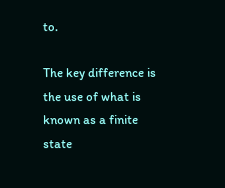to.

The key difference is the use of what is known as a finite state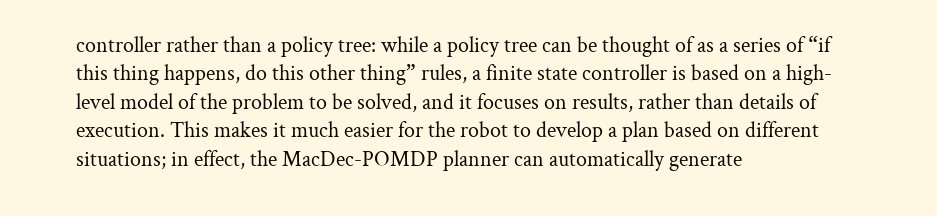controller rather than a policy tree: while a policy tree can be thought of as a series of “if this thing happens, do this other thing” rules, a finite state controller is based on a high-level model of the problem to be solved, and it focuses on results, rather than details of execution. This makes it much easier for the robot to develop a plan based on different situations; in effect, the MacDec-POMDP planner can automatically generate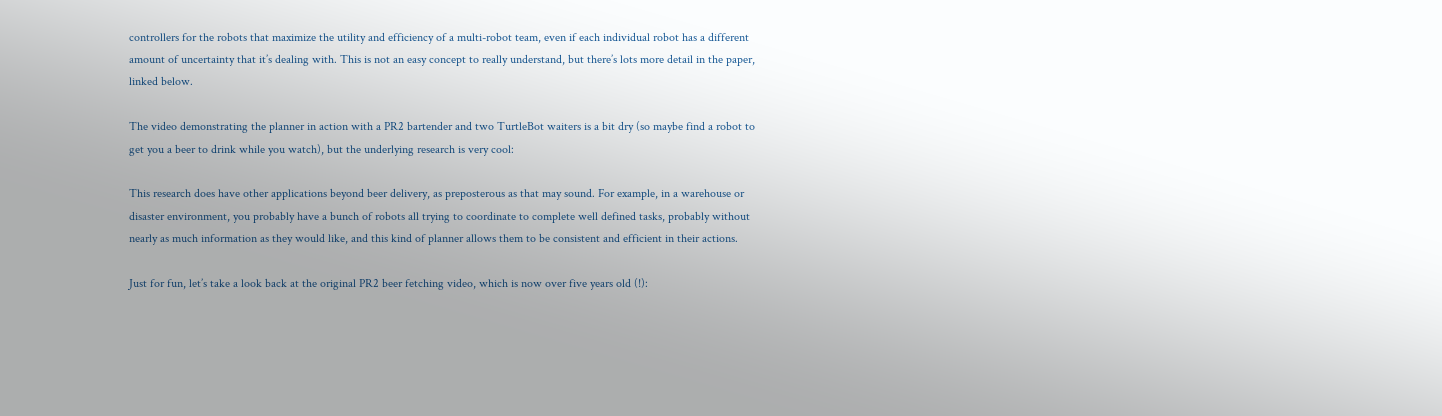controllers for the robots that maximize the utility and efficiency of a multi-robot team, even if each individual robot has a different amount of uncertainty that it’s dealing with. This is not an easy concept to really understand, but there’s lots more detail in the paper, linked below.

The video demonstrating the planner in action with a PR2 bartender and two TurtleBot waiters is a bit dry (so maybe find a robot to get you a beer to drink while you watch), but the underlying research is very cool:

This research does have other applications beyond beer delivery, as preposterous as that may sound. For example, in a warehouse or disaster environment, you probably have a bunch of robots all trying to coordinate to complete well defined tasks, probably without nearly as much information as they would like, and this kind of planner allows them to be consistent and efficient in their actions.

Just for fun, let’s take a look back at the original PR2 beer fetching video, which is now over five years old (!):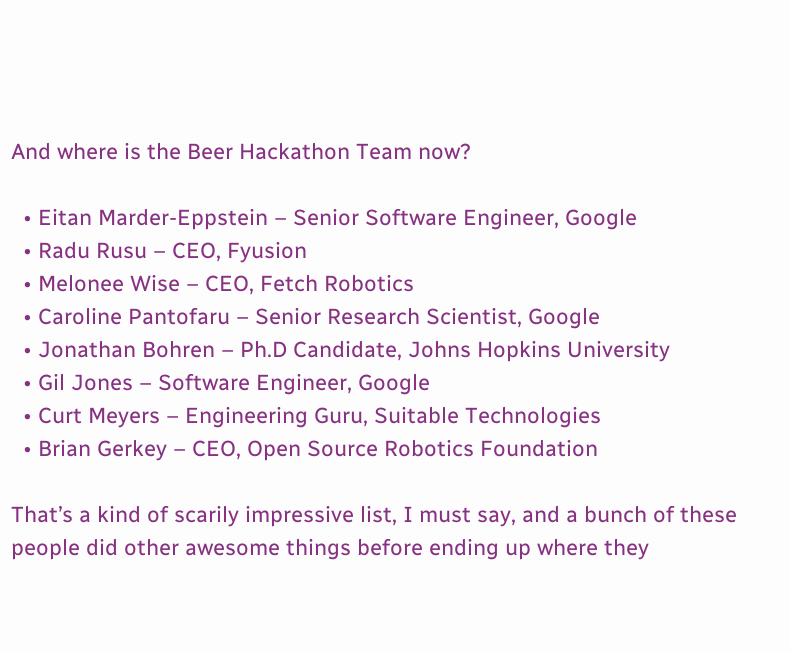And where is the Beer Hackathon Team now?

  • Eitan Marder-Eppstein – Senior Software Engineer, Google
  • Radu Rusu – CEO, Fyusion
  • Melonee Wise – CEO, Fetch Robotics
  • Caroline Pantofaru – Senior Research Scientist, Google
  • Jonathan Bohren – Ph.D Candidate, Johns Hopkins University
  • Gil Jones – Software Engineer, Google
  • Curt Meyers – Engineering Guru, Suitable Technologies
  • Brian Gerkey – CEO, Open Source Robotics Foundation

That’s a kind of scarily impressive list, I must say, and a bunch of these people did other awesome things before ending up where they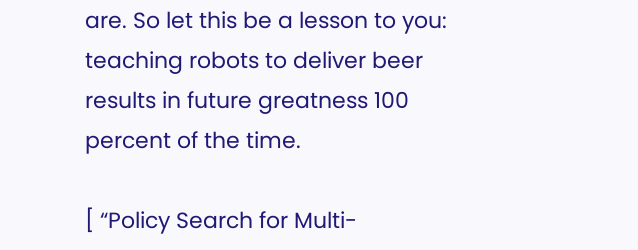are. So let this be a lesson to you: teaching robots to deliver beer results in future greatness 100 percent of the time.

[ “Policy Search for Multi-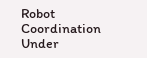Robot Coordination Under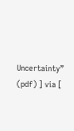Uncertainty” (pdf) ] via [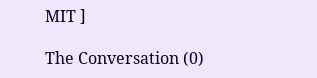MIT ]

The Conversation (0)